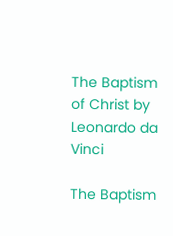The Baptism of Christ by Leonardo da Vinci

The Baptism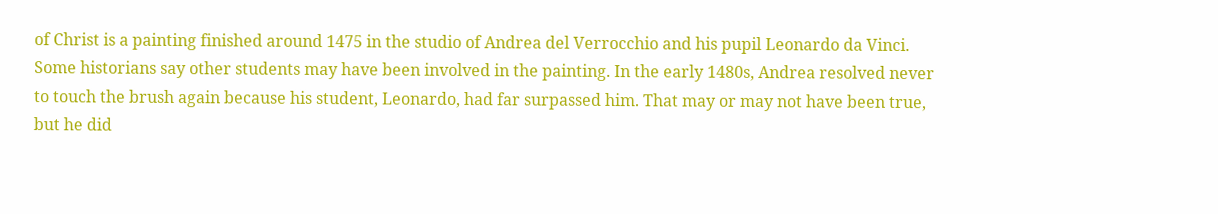of Christ is a painting finished around 1475 in the studio of Andrea del Verrocchio and his pupil Leonardo da Vinci. Some historians say other students may have been involved in the painting. In the early 1480s, Andrea resolved never to touch the brush again because his student, Leonardo, had far surpassed him. That may or may not have been true, but he did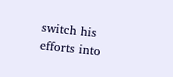switch his efforts into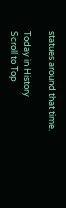statues around that time.

Today in History
Scroll to Top